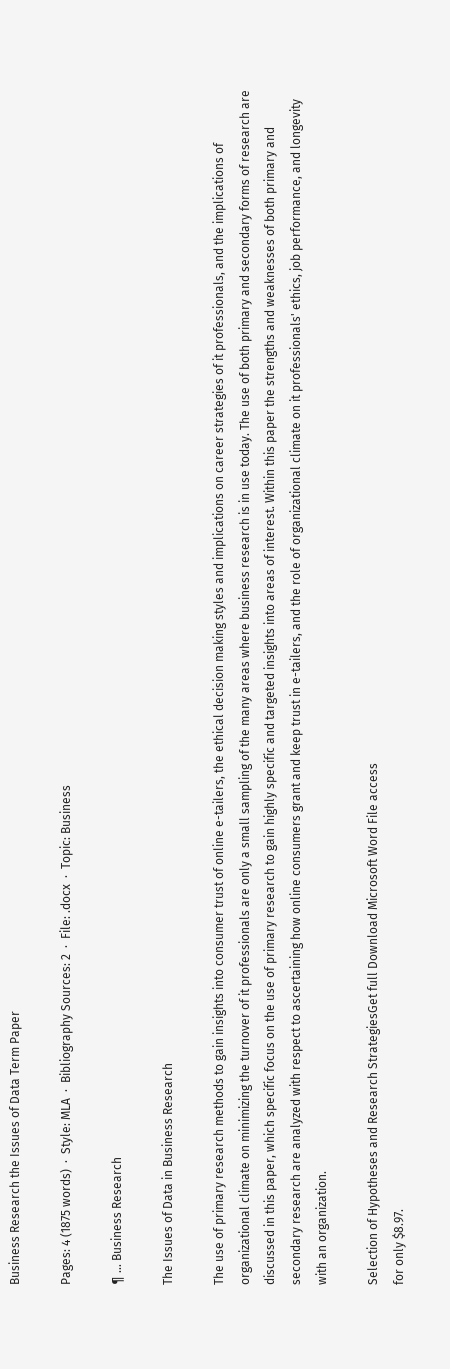Business Research the Issues of Data Term Paper

Pages: 4 (1875 words)  ·  Style: MLA  ·  Bibliography Sources: 2  ·  File: .docx  ·  Topic: Business

¶ … Business Research

The Issues of Data in Business Research

The use of primary research methods to gain insights into consumer trust of online e-tailers, the ethical decision making styles and implications on career strategies of it professionals, and the implications of organizational climate on minimizing the turnover of it professionals are only a small sampling of the many areas where business research is in use today. The use of both primary and secondary forms of research are discussed in this paper, which specific focus on the use of primary research to gain highly specific and targeted insights into areas of interest. Within this paper the strengths and weaknesses of both primary and secondary research are analyzed with respect to ascertaining how online consumers grant and keep trust in e-tailers, and the role of organizational climate on it professionals' ethics, job performance, and longevity with an organization.

Selection of Hypotheses and Research StrategiesGet full Download Microsoft Word File access
for only $8.97.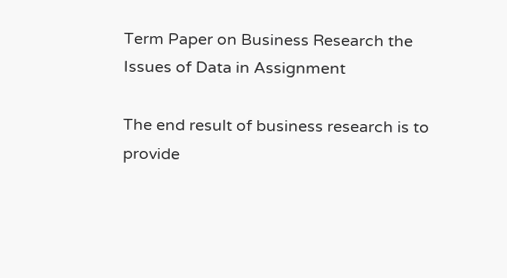Term Paper on Business Research the Issues of Data in Assignment

The end result of business research is to provide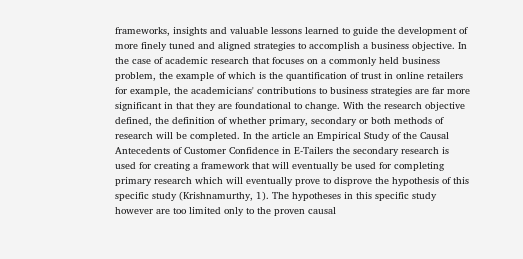frameworks, insights and valuable lessons learned to guide the development of more finely tuned and aligned strategies to accomplish a business objective. In the case of academic research that focuses on a commonly held business problem, the example of which is the quantification of trust in online retailers for example, the academicians' contributions to business strategies are far more significant in that they are foundational to change. With the research objective defined, the definition of whether primary, secondary or both methods of research will be completed. In the article an Empirical Study of the Causal Antecedents of Customer Confidence in E-Tailers the secondary research is used for creating a framework that will eventually be used for completing primary research which will eventually prove to disprove the hypothesis of this specific study (Krishnamurthy, 1). The hypotheses in this specific study however are too limited only to the proven causal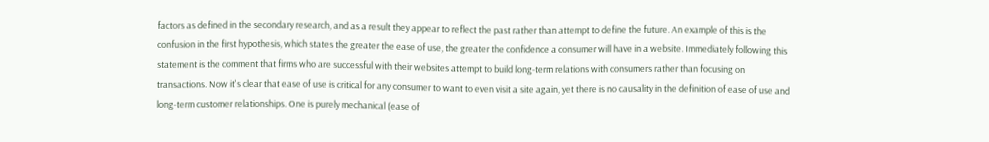factors as defined in the secondary research, and as a result they appear to reflect the past rather than attempt to define the future. An example of this is the confusion in the first hypothesis, which states the greater the ease of use, the greater the confidence a consumer will have in a website. Immediately following this statement is the comment that firms who are successful with their websites attempt to build long-term relations with consumers rather than focusing on transactions. Now it's clear that ease of use is critical for any consumer to want to even visit a site again, yet there is no causality in the definition of ease of use and long-term customer relationships. One is purely mechanical (ease of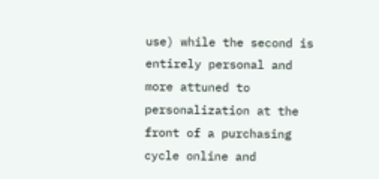use) while the second is entirely personal and more attuned to personalization at the front of a purchasing cycle online and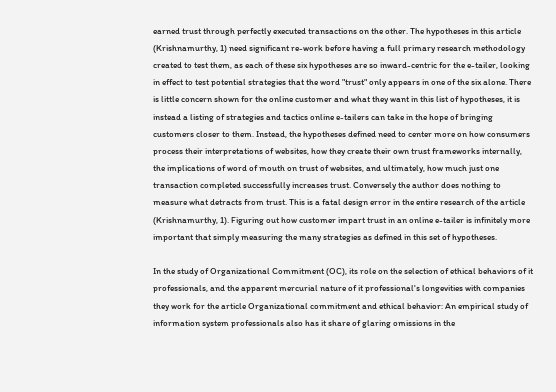earned trust through perfectly executed transactions on the other. The hypotheses in this article (Krishnamurthy, 1) need significant re-work before having a full primary research methodology created to test them, as each of these six hypotheses are so inward-centric for the e-tailer, looking in effect to test potential strategies that the word "trust" only appears in one of the six alone. There is little concern shown for the online customer and what they want in this list of hypotheses, it is instead a listing of strategies and tactics online e-tailers can take in the hope of bringing customers closer to them. Instead, the hypotheses defined need to center more on how consumers process their interpretations of websites, how they create their own trust frameworks internally, the implications of word of mouth on trust of websites, and ultimately, how much just one transaction completed successfully increases trust. Conversely the author does nothing to measure what detracts from trust. This is a fatal design error in the entire research of the article (Krishnamurthy, 1). Figuring out how customer impart trust in an online e-tailer is infinitely more important that simply measuring the many strategies as defined in this set of hypotheses.

In the study of Organizational Commitment (OC), its role on the selection of ethical behaviors of it professionals, and the apparent mercurial nature of it professional's longevities with companies they work for the article Organizational commitment and ethical behavior: An empirical study of information system professionals also has it share of glaring omissions in the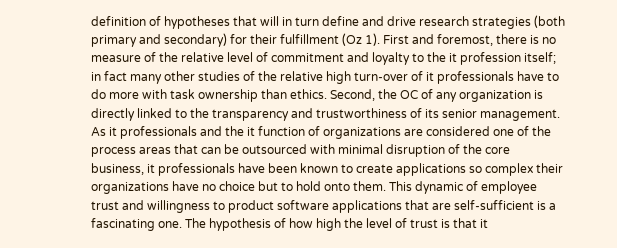definition of hypotheses that will in turn define and drive research strategies (both primary and secondary) for their fulfillment (Oz 1). First and foremost, there is no measure of the relative level of commitment and loyalty to the it profession itself; in fact many other studies of the relative high turn-over of it professionals have to do more with task ownership than ethics. Second, the OC of any organization is directly linked to the transparency and trustworthiness of its senior management. As it professionals and the it function of organizations are considered one of the process areas that can be outsourced with minimal disruption of the core business, it professionals have been known to create applications so complex their organizations have no choice but to hold onto them. This dynamic of employee trust and willingness to product software applications that are self-sufficient is a fascinating one. The hypothesis of how high the level of trust is that it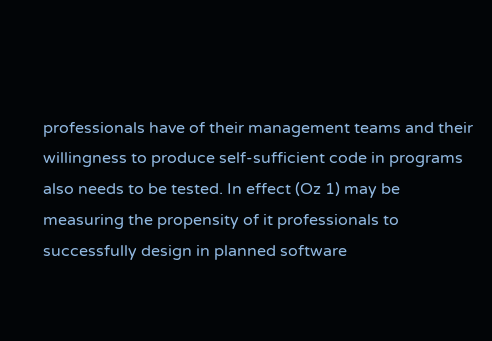professionals have of their management teams and their willingness to produce self-sufficient code in programs also needs to be tested. In effect (Oz 1) may be measuring the propensity of it professionals to successfully design in planned software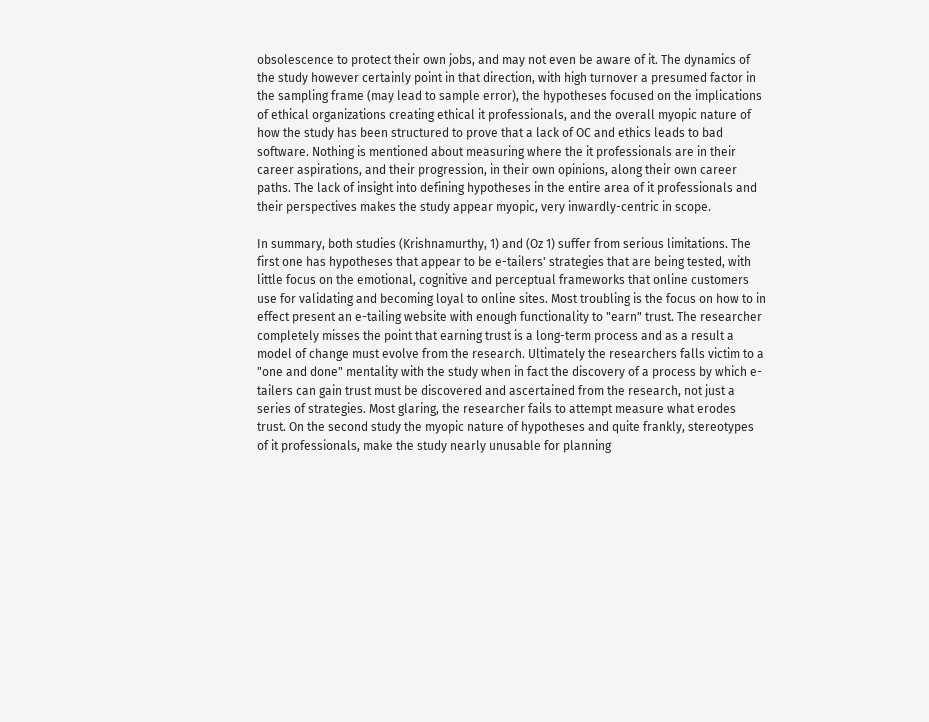obsolescence to protect their own jobs, and may not even be aware of it. The dynamics of the study however certainly point in that direction, with high turnover a presumed factor in the sampling frame (may lead to sample error), the hypotheses focused on the implications of ethical organizations creating ethical it professionals, and the overall myopic nature of how the study has been structured to prove that a lack of OC and ethics leads to bad software. Nothing is mentioned about measuring where the it professionals are in their career aspirations, and their progression, in their own opinions, along their own career paths. The lack of insight into defining hypotheses in the entire area of it professionals and their perspectives makes the study appear myopic, very inwardly-centric in scope.

In summary, both studies (Krishnamurthy, 1) and (Oz 1) suffer from serious limitations. The first one has hypotheses that appear to be e-tailers' strategies that are being tested, with little focus on the emotional, cognitive and perceptual frameworks that online customers use for validating and becoming loyal to online sites. Most troubling is the focus on how to in effect present an e-tailing website with enough functionality to "earn" trust. The researcher completely misses the point that earning trust is a long-term process and as a result a model of change must evolve from the research. Ultimately the researchers falls victim to a "one and done" mentality with the study when in fact the discovery of a process by which e-tailers can gain trust must be discovered and ascertained from the research, not just a series of strategies. Most glaring, the researcher fails to attempt measure what erodes trust. On the second study the myopic nature of hypotheses and quite frankly, stereotypes of it professionals, make the study nearly unusable for planning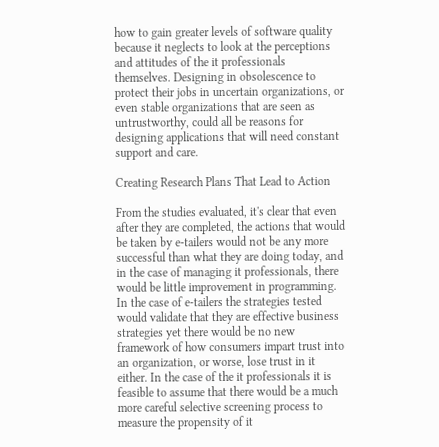how to gain greater levels of software quality because it neglects to look at the perceptions and attitudes of the it professionals themselves. Designing in obsolescence to protect their jobs in uncertain organizations, or even stable organizations that are seen as untrustworthy, could all be reasons for designing applications that will need constant support and care.

Creating Research Plans That Lead to Action

From the studies evaluated, it's clear that even after they are completed, the actions that would be taken by e-tailers would not be any more successful than what they are doing today, and in the case of managing it professionals, there would be little improvement in programming. In the case of e-tailers the strategies tested would validate that they are effective business strategies yet there would be no new framework of how consumers impart trust into an organization, or worse, lose trust in it either. In the case of the it professionals it is feasible to assume that there would be a much more careful selective screening process to measure the propensity of it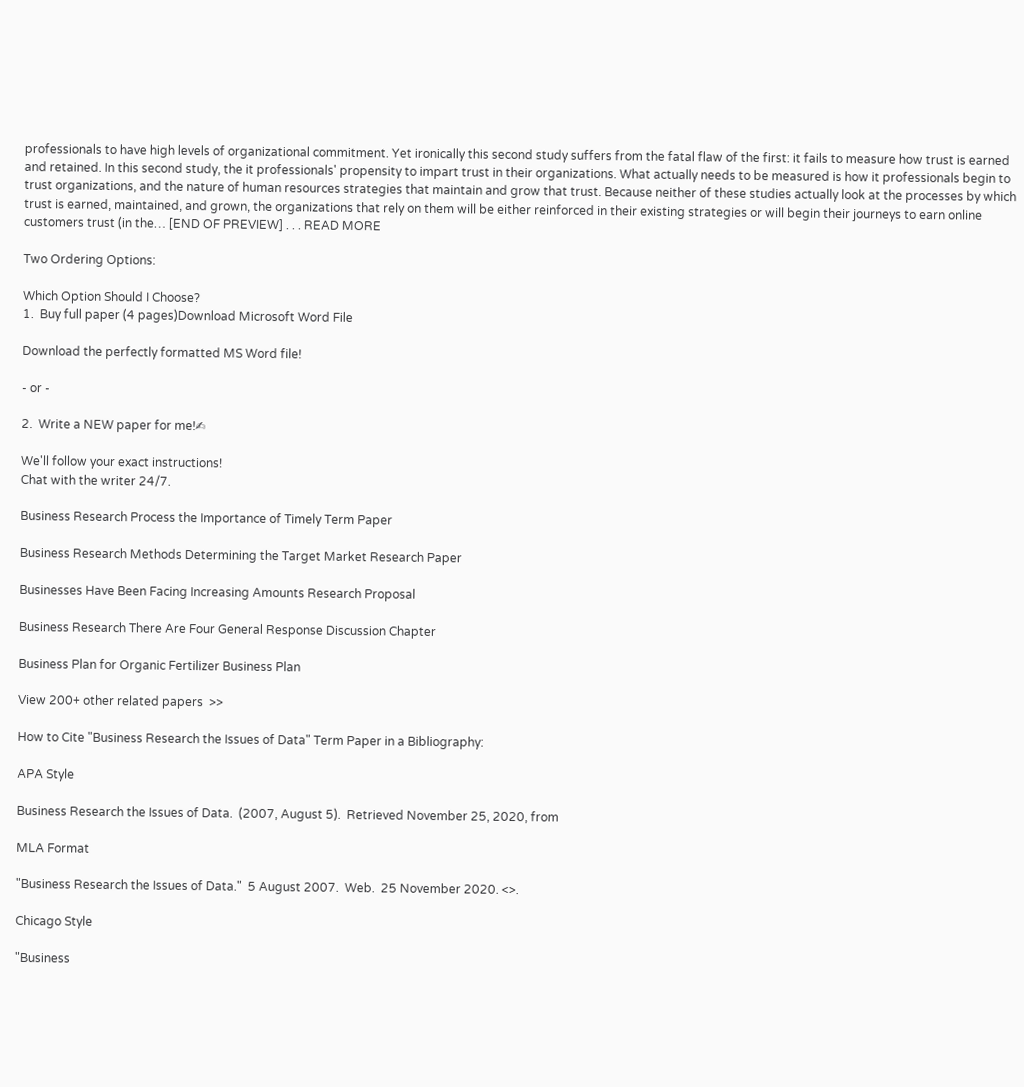professionals to have high levels of organizational commitment. Yet ironically this second study suffers from the fatal flaw of the first: it fails to measure how trust is earned and retained. In this second study, the it professionals' propensity to impart trust in their organizations. What actually needs to be measured is how it professionals begin to trust organizations, and the nature of human resources strategies that maintain and grow that trust. Because neither of these studies actually look at the processes by which trust is earned, maintained, and grown, the organizations that rely on them will be either reinforced in their existing strategies or will begin their journeys to earn online customers trust (in the… [END OF PREVIEW] . . . READ MORE

Two Ordering Options:

Which Option Should I Choose?
1.  Buy full paper (4 pages)Download Microsoft Word File

Download the perfectly formatted MS Word file!

- or -

2.  Write a NEW paper for me!✍

We'll follow your exact instructions!
Chat with the writer 24/7.

Business Research Process the Importance of Timely Term Paper

Business Research Methods Determining the Target Market Research Paper

Businesses Have Been Facing Increasing Amounts Research Proposal

Business Research There Are Four General Response Discussion Chapter

Business Plan for Organic Fertilizer Business Plan

View 200+ other related papers  >>

How to Cite "Business Research the Issues of Data" Term Paper in a Bibliography:

APA Style

Business Research the Issues of Data.  (2007, August 5).  Retrieved November 25, 2020, from

MLA Format

"Business Research the Issues of Data."  5 August 2007.  Web.  25 November 2020. <>.

Chicago Style

"Business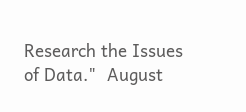Research the Issues of Data."  August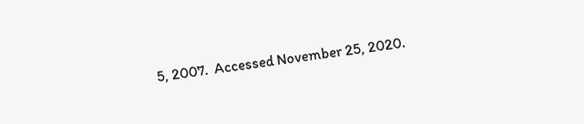5, 2007.  Accessed November 25, 2020.